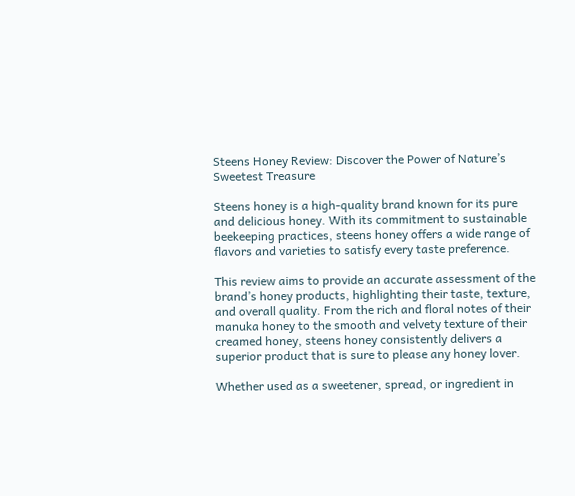Steens Honey Review: Discover the Power of Nature’s Sweetest Treasure

Steens honey is a high-quality brand known for its pure and delicious honey. With its commitment to sustainable beekeeping practices, steens honey offers a wide range of flavors and varieties to satisfy every taste preference.

This review aims to provide an accurate assessment of the brand’s honey products, highlighting their taste, texture, and overall quality. From the rich and floral notes of their manuka honey to the smooth and velvety texture of their creamed honey, steens honey consistently delivers a superior product that is sure to please any honey lover.

Whether used as a sweetener, spread, or ingredient in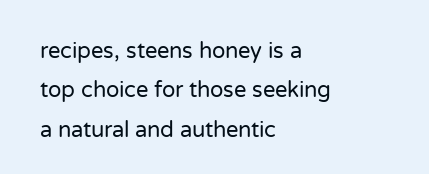recipes, steens honey is a top choice for those seeking a natural and authentic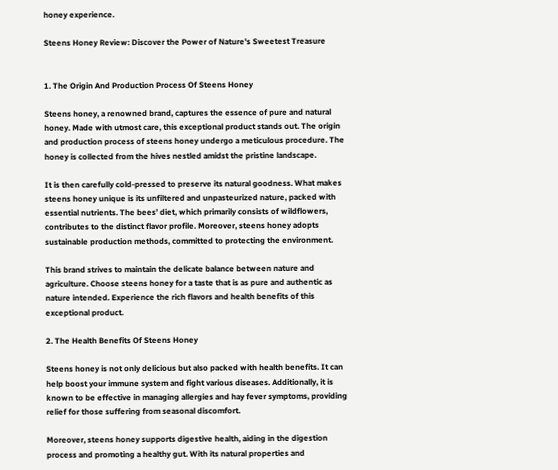honey experience.

Steens Honey Review: Discover the Power of Nature's Sweetest Treasure


1. The Origin And Production Process Of Steens Honey

Steens honey, a renowned brand, captures the essence of pure and natural honey. Made with utmost care, this exceptional product stands out. The origin and production process of steens honey undergo a meticulous procedure. The honey is collected from the hives nestled amidst the pristine landscape.

It is then carefully cold-pressed to preserve its natural goodness. What makes steens honey unique is its unfiltered and unpasteurized nature, packed with essential nutrients. The bees’ diet, which primarily consists of wildflowers, contributes to the distinct flavor profile. Moreover, steens honey adopts sustainable production methods, committed to protecting the environment.

This brand strives to maintain the delicate balance between nature and agriculture. Choose steens honey for a taste that is as pure and authentic as nature intended. Experience the rich flavors and health benefits of this exceptional product.

2. The Health Benefits Of Steens Honey

Steens honey is not only delicious but also packed with health benefits. It can help boost your immune system and fight various diseases. Additionally, it is known to be effective in managing allergies and hay fever symptoms, providing relief for those suffering from seasonal discomfort.

Moreover, steens honey supports digestive health, aiding in the digestion process and promoting a healthy gut. With its natural properties and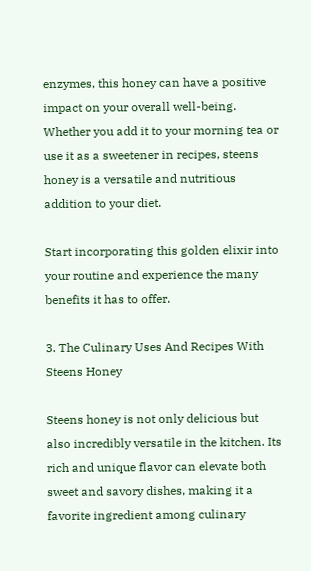enzymes, this honey can have a positive impact on your overall well-being. Whether you add it to your morning tea or use it as a sweetener in recipes, steens honey is a versatile and nutritious addition to your diet.

Start incorporating this golden elixir into your routine and experience the many benefits it has to offer.

3. The Culinary Uses And Recipes With Steens Honey

Steens honey is not only delicious but also incredibly versatile in the kitchen. Its rich and unique flavor can elevate both sweet and savory dishes, making it a favorite ingredient among culinary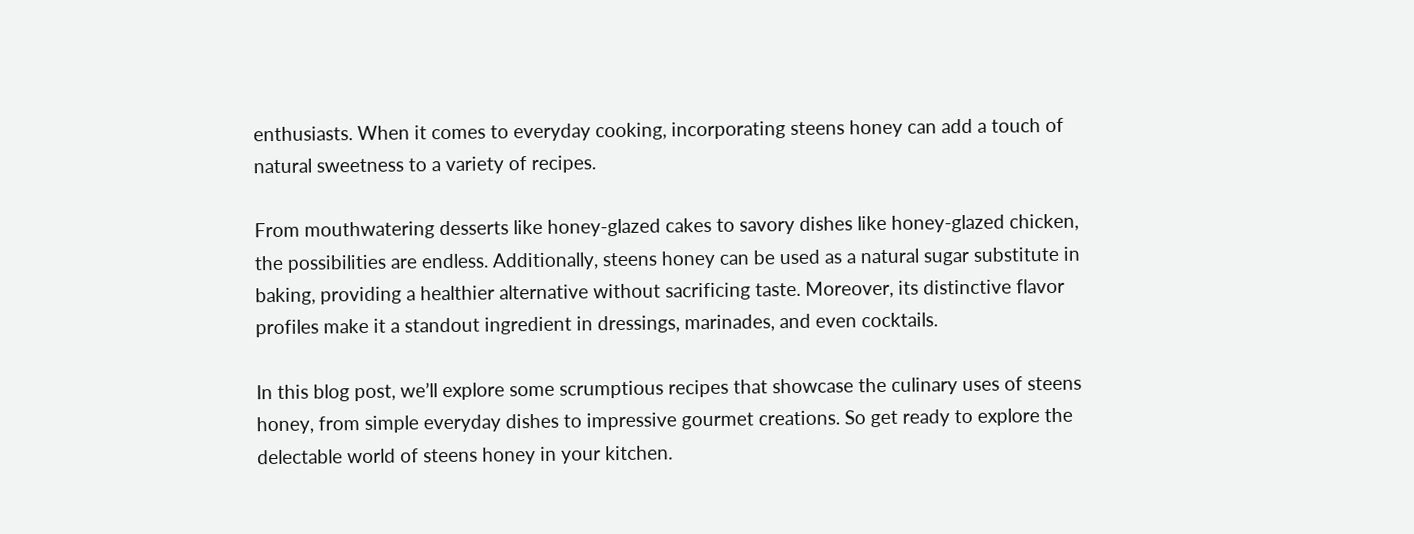enthusiasts. When it comes to everyday cooking, incorporating steens honey can add a touch of natural sweetness to a variety of recipes.

From mouthwatering desserts like honey-glazed cakes to savory dishes like honey-glazed chicken, the possibilities are endless. Additionally, steens honey can be used as a natural sugar substitute in baking, providing a healthier alternative without sacrificing taste. Moreover, its distinctive flavor profiles make it a standout ingredient in dressings, marinades, and even cocktails.

In this blog post, we’ll explore some scrumptious recipes that showcase the culinary uses of steens honey, from simple everyday dishes to impressive gourmet creations. So get ready to explore the delectable world of steens honey in your kitchen.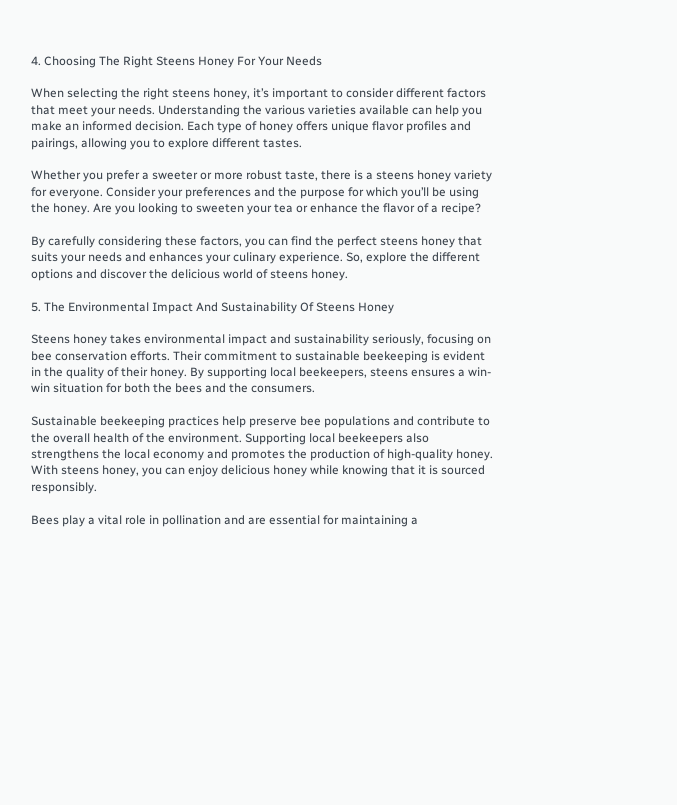4. Choosing The Right Steens Honey For Your Needs

When selecting the right steens honey, it’s important to consider different factors that meet your needs. Understanding the various varieties available can help you make an informed decision. Each type of honey offers unique flavor profiles and pairings, allowing you to explore different tastes.

Whether you prefer a sweeter or more robust taste, there is a steens honey variety for everyone. Consider your preferences and the purpose for which you’ll be using the honey. Are you looking to sweeten your tea or enhance the flavor of a recipe?

By carefully considering these factors, you can find the perfect steens honey that suits your needs and enhances your culinary experience. So, explore the different options and discover the delicious world of steens honey.

5. The Environmental Impact And Sustainability Of Steens Honey

Steens honey takes environmental impact and sustainability seriously, focusing on bee conservation efforts. Their commitment to sustainable beekeeping is evident in the quality of their honey. By supporting local beekeepers, steens ensures a win-win situation for both the bees and the consumers.

Sustainable beekeeping practices help preserve bee populations and contribute to the overall health of the environment. Supporting local beekeepers also strengthens the local economy and promotes the production of high-quality honey. With steens honey, you can enjoy delicious honey while knowing that it is sourced responsibly.

Bees play a vital role in pollination and are essential for maintaining a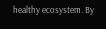healthy ecosystem. By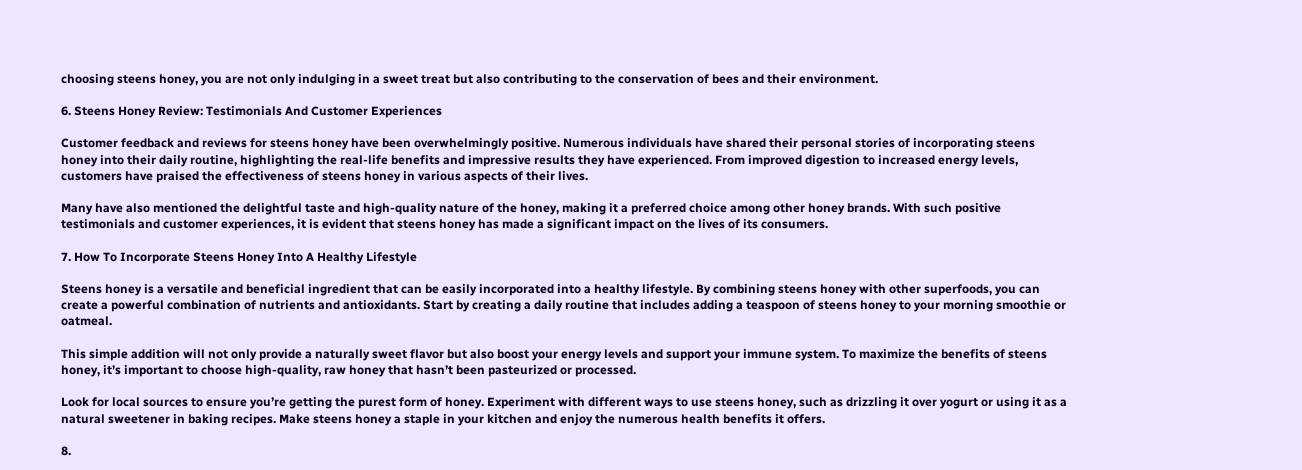choosing steens honey, you are not only indulging in a sweet treat but also contributing to the conservation of bees and their environment.

6. Steens Honey Review: Testimonials And Customer Experiences

Customer feedback and reviews for steens honey have been overwhelmingly positive. Numerous individuals have shared their personal stories of incorporating steens honey into their daily routine, highlighting the real-life benefits and impressive results they have experienced. From improved digestion to increased energy levels, customers have praised the effectiveness of steens honey in various aspects of their lives.

Many have also mentioned the delightful taste and high-quality nature of the honey, making it a preferred choice among other honey brands. With such positive testimonials and customer experiences, it is evident that steens honey has made a significant impact on the lives of its consumers.

7. How To Incorporate Steens Honey Into A Healthy Lifestyle

Steens honey is a versatile and beneficial ingredient that can be easily incorporated into a healthy lifestyle. By combining steens honey with other superfoods, you can create a powerful combination of nutrients and antioxidants. Start by creating a daily routine that includes adding a teaspoon of steens honey to your morning smoothie or oatmeal.

This simple addition will not only provide a naturally sweet flavor but also boost your energy levels and support your immune system. To maximize the benefits of steens honey, it’s important to choose high-quality, raw honey that hasn’t been pasteurized or processed.

Look for local sources to ensure you’re getting the purest form of honey. Experiment with different ways to use steens honey, such as drizzling it over yogurt or using it as a natural sweetener in baking recipes. Make steens honey a staple in your kitchen and enjoy the numerous health benefits it offers.

8.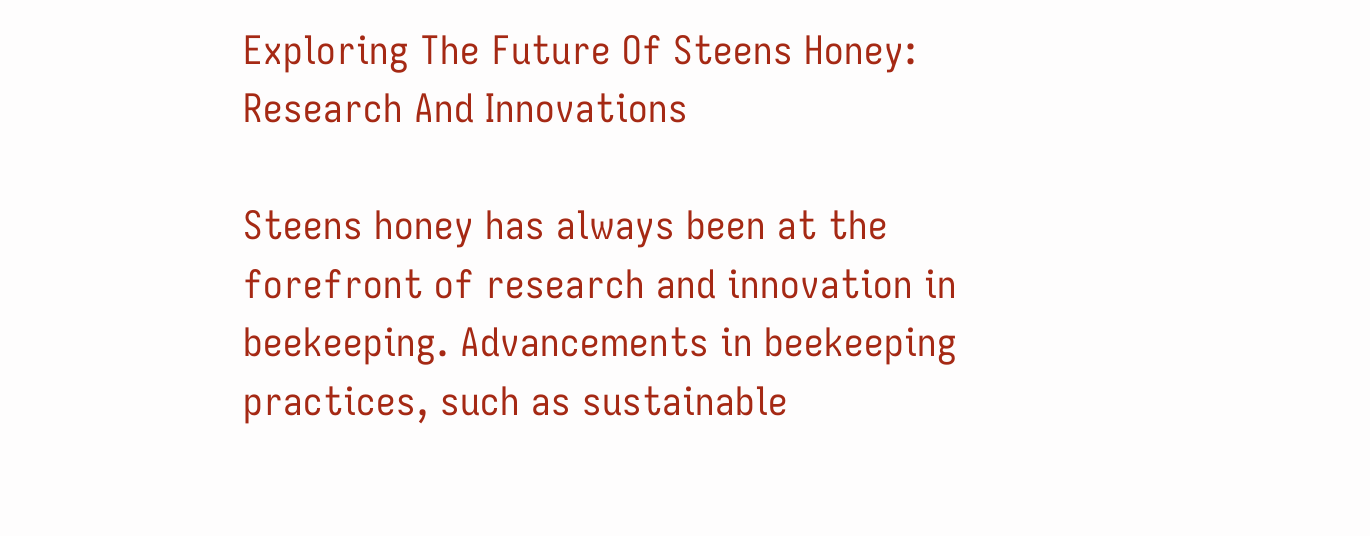Exploring The Future Of Steens Honey: Research And Innovations

Steens honey has always been at the forefront of research and innovation in beekeeping. Advancements in beekeeping practices, such as sustainable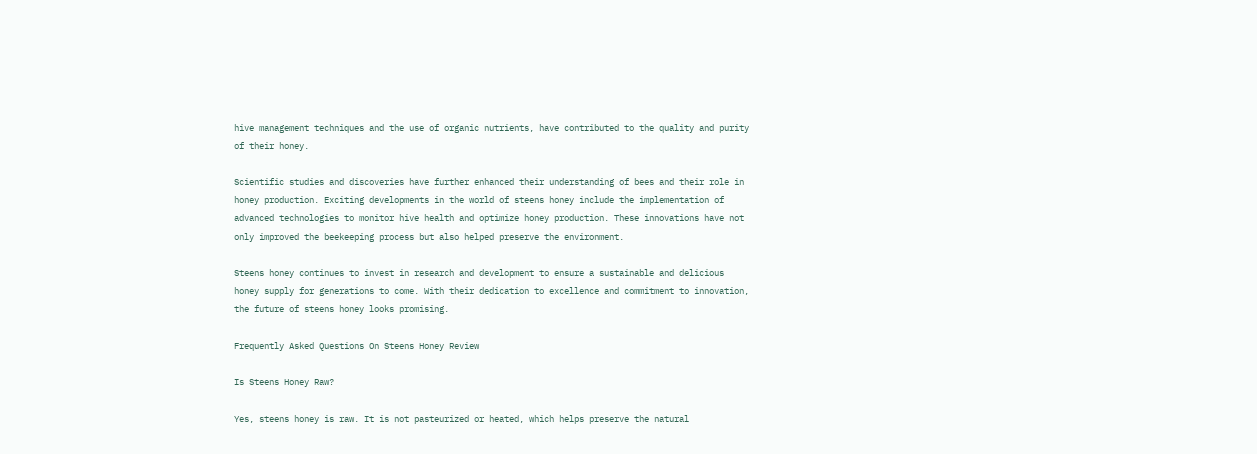hive management techniques and the use of organic nutrients, have contributed to the quality and purity of their honey.

Scientific studies and discoveries have further enhanced their understanding of bees and their role in honey production. Exciting developments in the world of steens honey include the implementation of advanced technologies to monitor hive health and optimize honey production. These innovations have not only improved the beekeeping process but also helped preserve the environment.

Steens honey continues to invest in research and development to ensure a sustainable and delicious honey supply for generations to come. With their dedication to excellence and commitment to innovation, the future of steens honey looks promising.

Frequently Asked Questions On Steens Honey Review

Is Steens Honey Raw?

Yes, steens honey is raw. It is not pasteurized or heated, which helps preserve the natural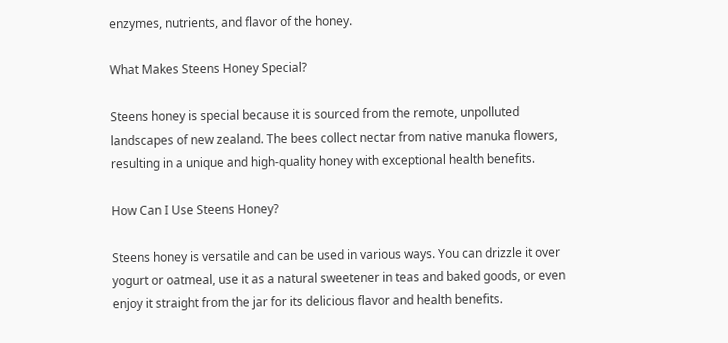enzymes, nutrients, and flavor of the honey.

What Makes Steens Honey Special?

Steens honey is special because it is sourced from the remote, unpolluted landscapes of new zealand. The bees collect nectar from native manuka flowers, resulting in a unique and high-quality honey with exceptional health benefits.

How Can I Use Steens Honey?

Steens honey is versatile and can be used in various ways. You can drizzle it over yogurt or oatmeal, use it as a natural sweetener in teas and baked goods, or even enjoy it straight from the jar for its delicious flavor and health benefits.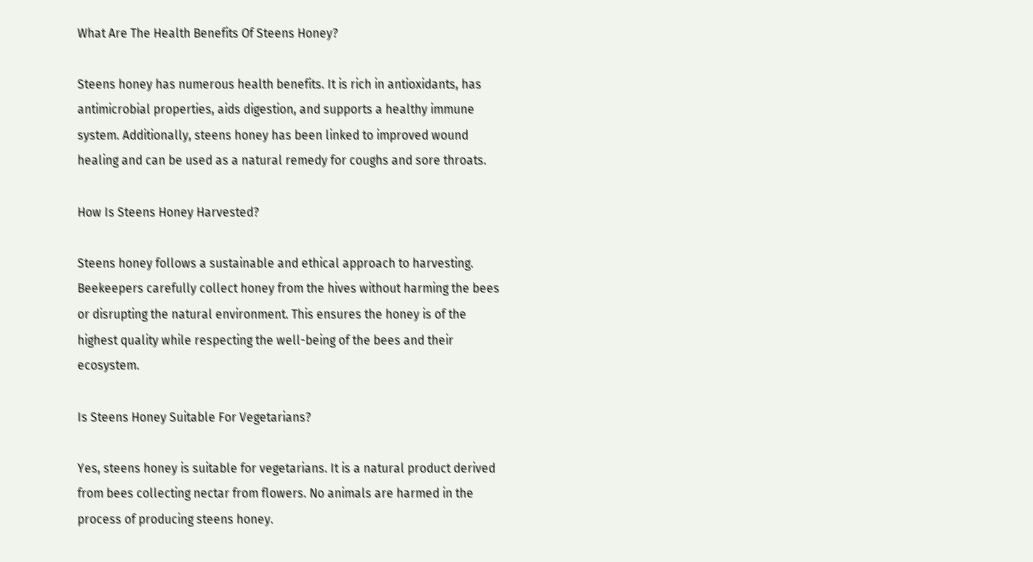What Are The Health Benefits Of Steens Honey?

Steens honey has numerous health benefits. It is rich in antioxidants, has antimicrobial properties, aids digestion, and supports a healthy immune system. Additionally, steens honey has been linked to improved wound healing and can be used as a natural remedy for coughs and sore throats.

How Is Steens Honey Harvested?

Steens honey follows a sustainable and ethical approach to harvesting. Beekeepers carefully collect honey from the hives without harming the bees or disrupting the natural environment. This ensures the honey is of the highest quality while respecting the well-being of the bees and their ecosystem.

Is Steens Honey Suitable For Vegetarians?

Yes, steens honey is suitable for vegetarians. It is a natural product derived from bees collecting nectar from flowers. No animals are harmed in the process of producing steens honey.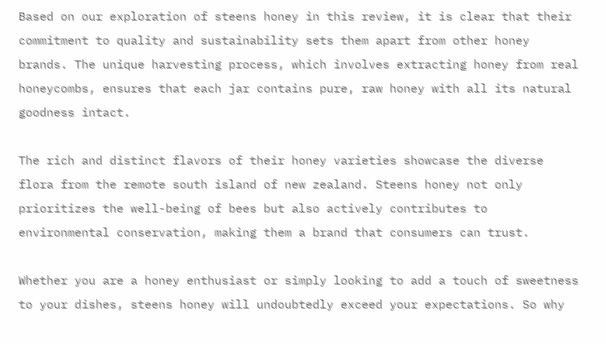Based on our exploration of steens honey in this review, it is clear that their commitment to quality and sustainability sets them apart from other honey brands. The unique harvesting process, which involves extracting honey from real honeycombs, ensures that each jar contains pure, raw honey with all its natural goodness intact.

The rich and distinct flavors of their honey varieties showcase the diverse flora from the remote south island of new zealand. Steens honey not only prioritizes the well-being of bees but also actively contributes to environmental conservation, making them a brand that consumers can trust.

Whether you are a honey enthusiast or simply looking to add a touch of sweetness to your dishes, steens honey will undoubtedly exceed your expectations. So why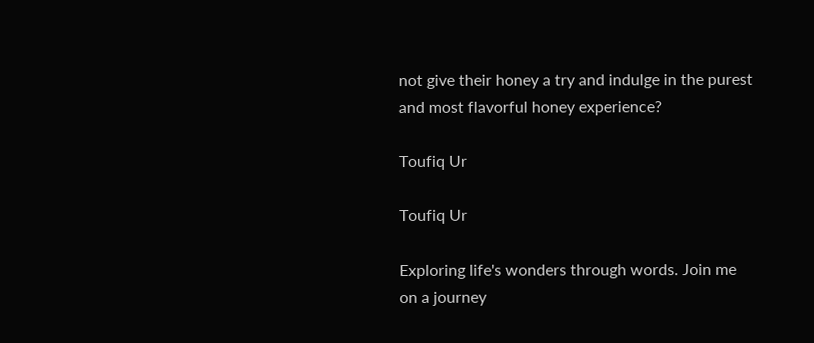not give their honey a try and indulge in the purest and most flavorful honey experience?

Toufiq Ur

Toufiq Ur

Exploring life's wonders through words. Join me on a journey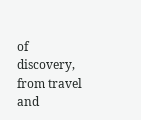of discovery, from travel and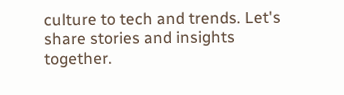culture to tech and trends. Let's share stories and insights together.